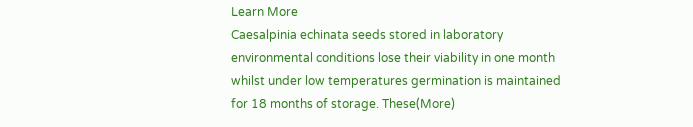Learn More
Caesalpinia echinata seeds stored in laboratory environmental conditions lose their viability in one month whilst under low temperatures germination is maintained for 18 months of storage. These(More)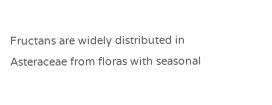Fructans are widely distributed in Asteraceae from floras with seasonal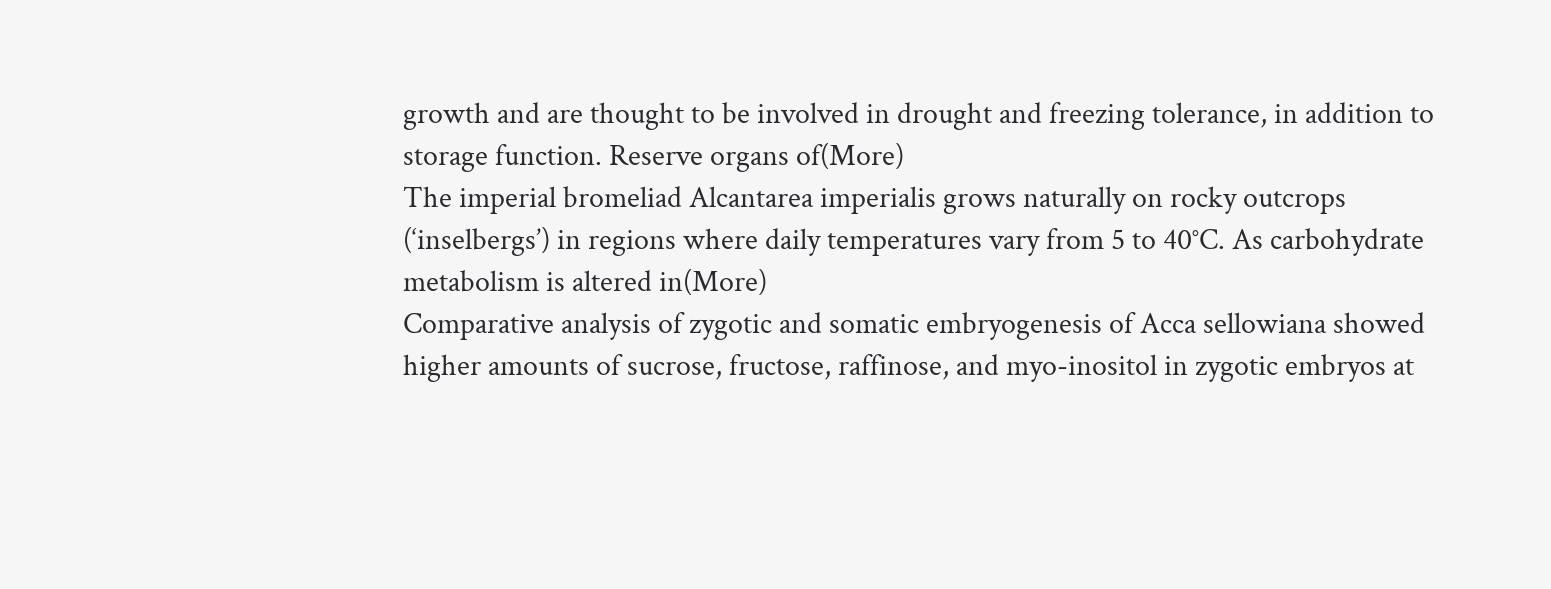growth and are thought to be involved in drought and freezing tolerance, in addition to storage function. Reserve organs of(More)
The imperial bromeliad Alcantarea imperialis grows naturally on rocky outcrops (‘inselbergs’) in regions where daily temperatures vary from 5 to 40°C. As carbohydrate metabolism is altered in(More)
Comparative analysis of zygotic and somatic embryogenesis of Acca sellowiana showed higher amounts of sucrose, fructose, raffinose, and myo-inositol in zygotic embryos at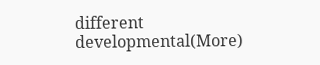different developmental(More)